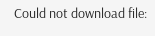Could not download file: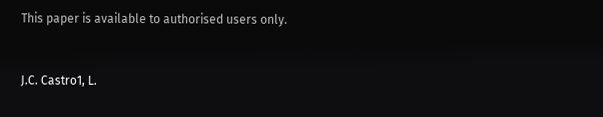This paper is available to authorised users only.


J.C. Castro1, L.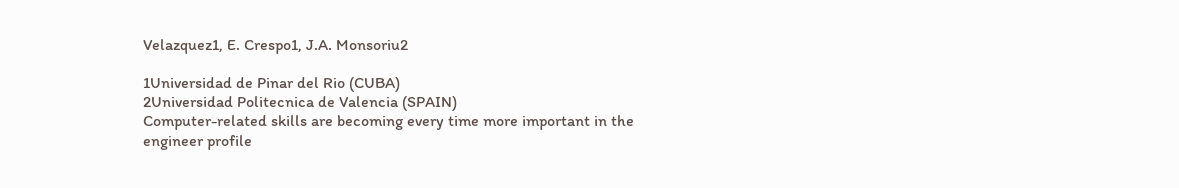Velazquez1, E. Crespo1, J.A. Monsoriu2

1Universidad de Pinar del Rio (CUBA)
2Universidad Politecnica de Valencia (SPAIN)
Computer-related skills are becoming every time more important in the engineer profile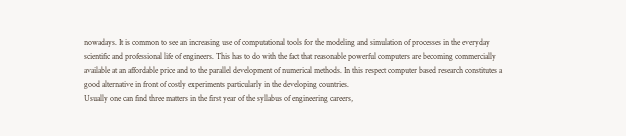nowadays. It is common to see an increasing use of computational tools for the modeling and simulation of processes in the everyday scientific and professional life of engineers. This has to do with the fact that reasonable powerful computers are becoming commercially available at an affordable price and to the parallel development of numerical methods. In this respect computer based research constitutes a good alternative in front of costly experiments particularly in the developing countries.
Usually one can find three matters in the first year of the syllabus of engineering careers,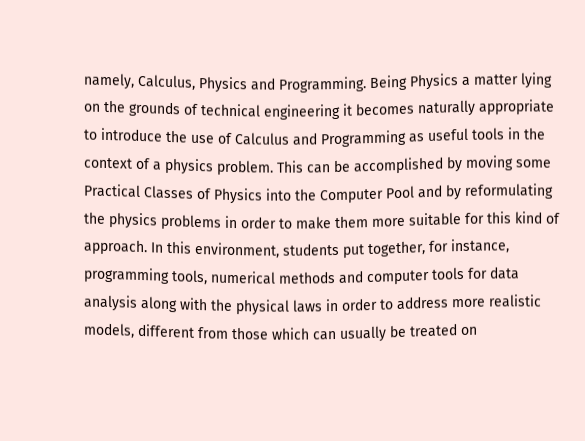namely, Calculus, Physics and Programming. Being Physics a matter lying on the grounds of technical engineering it becomes naturally appropriate to introduce the use of Calculus and Programming as useful tools in the context of a physics problem. This can be accomplished by moving some Practical Classes of Physics into the Computer Pool and by reformulating the physics problems in order to make them more suitable for this kind of approach. In this environment, students put together, for instance, programming tools, numerical methods and computer tools for data analysis along with the physical laws in order to address more realistic models, different from those which can usually be treated on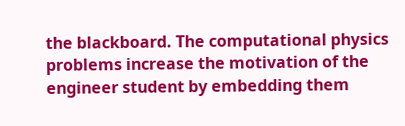the blackboard. The computational physics problems increase the motivation of the engineer student by embedding them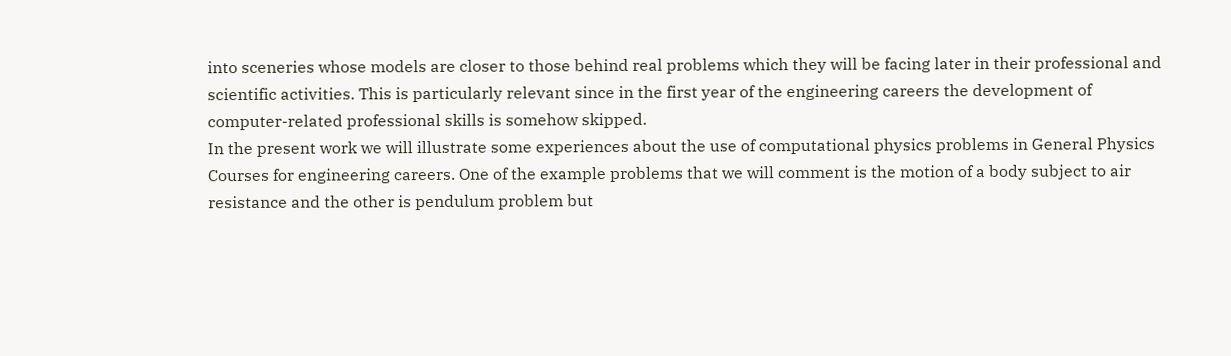into sceneries whose models are closer to those behind real problems which they will be facing later in their professional and scientific activities. This is particularly relevant since in the first year of the engineering careers the development of computer-related professional skills is somehow skipped.
In the present work we will illustrate some experiences about the use of computational physics problems in General Physics Courses for engineering careers. One of the example problems that we will comment is the motion of a body subject to air resistance and the other is pendulum problem but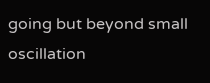going but beyond small oscillation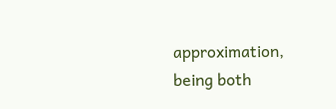approximation, being both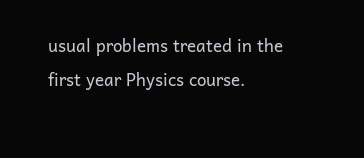usual problems treated in the first year Physics course.